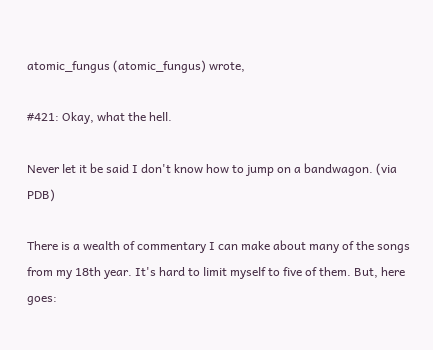atomic_fungus (atomic_fungus) wrote,

#421: Okay, what the hell.

Never let it be said I don't know how to jump on a bandwagon. (via PDB)

There is a wealth of commentary I can make about many of the songs from my 18th year. It's hard to limit myself to five of them. But, here goes: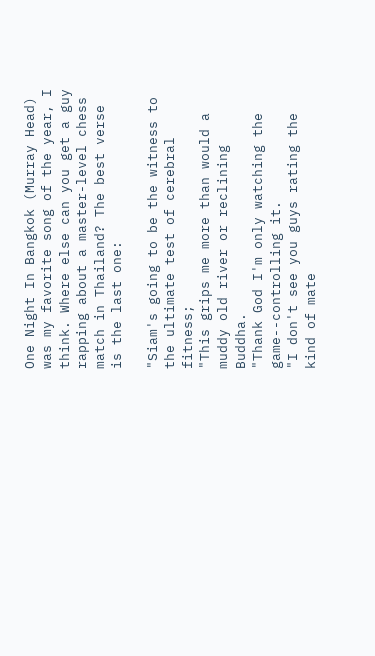One Night In Bangkok (Murray Head) was my favorite song of the year, I think. Where else can you get a guy rapping about a master-level chess match in Thailand? The best verse is the last one:

"Siam's going to be the witness to the ultimate test of cerebral fitness;
"This grips me more than would a muddy old river or reclining Buddha.
"Thank God I'm only watching the game--controlling it.
"I don't see you guys rating the kind of mate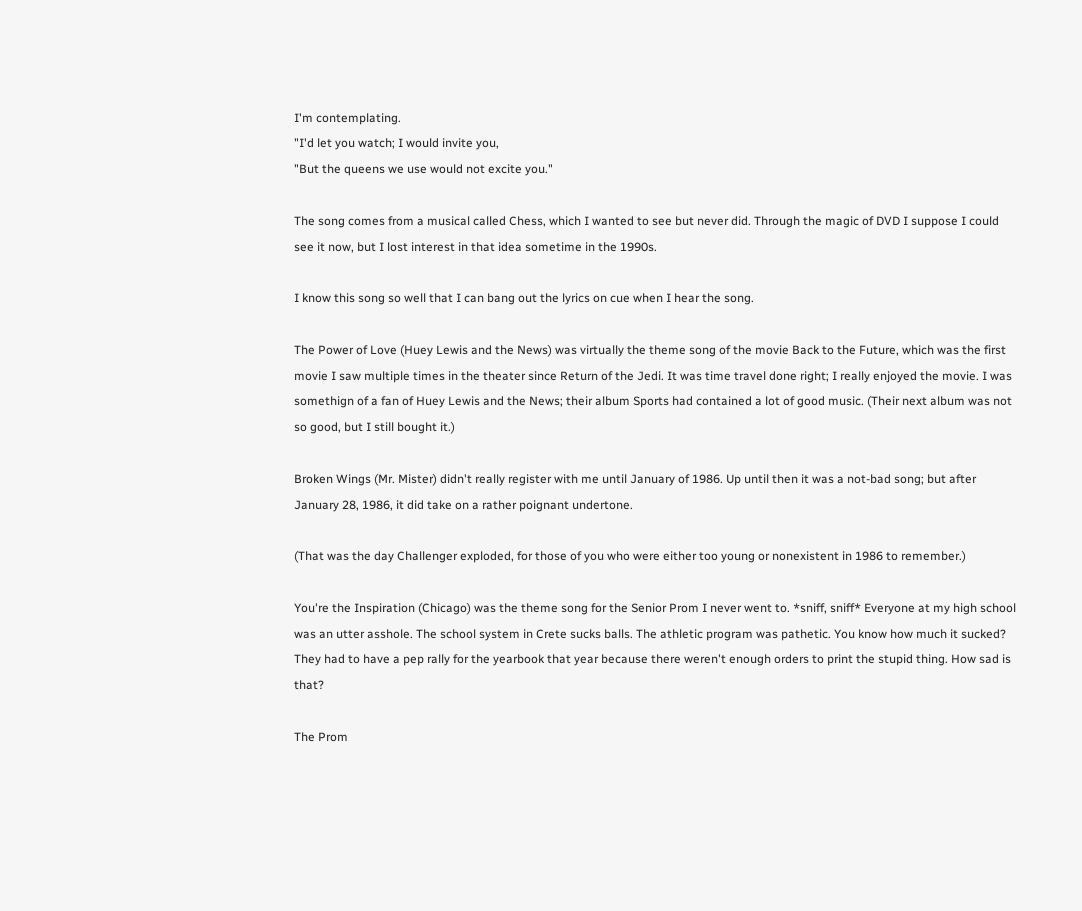I'm contemplating.
"I'd let you watch; I would invite you,
"But the queens we use would not excite you."

The song comes from a musical called Chess, which I wanted to see but never did. Through the magic of DVD I suppose I could see it now, but I lost interest in that idea sometime in the 1990s.

I know this song so well that I can bang out the lyrics on cue when I hear the song.

The Power of Love (Huey Lewis and the News) was virtually the theme song of the movie Back to the Future, which was the first movie I saw multiple times in the theater since Return of the Jedi. It was time travel done right; I really enjoyed the movie. I was somethign of a fan of Huey Lewis and the News; their album Sports had contained a lot of good music. (Their next album was not so good, but I still bought it.)

Broken Wings (Mr. Mister) didn't really register with me until January of 1986. Up until then it was a not-bad song; but after January 28, 1986, it did take on a rather poignant undertone.

(That was the day Challenger exploded, for those of you who were either too young or nonexistent in 1986 to remember.)

You're the Inspiration (Chicago) was the theme song for the Senior Prom I never went to. *sniff, sniff* Everyone at my high school was an utter asshole. The school system in Crete sucks balls. The athletic program was pathetic. You know how much it sucked? They had to have a pep rally for the yearbook that year because there weren't enough orders to print the stupid thing. How sad is that?

The Prom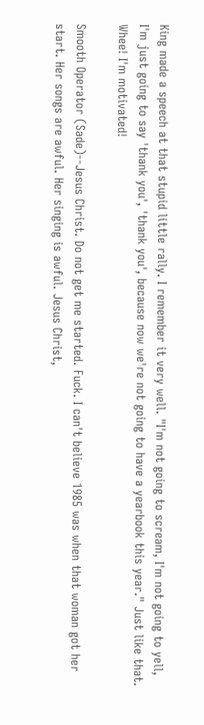King made a speech at that stupid little rally. I remember it very well. "I'm not going to scream, I'm not going to yell, I'm just going to say 'thank you', 'thank you', because now we're not going to have a yearbook this year." Just like that. Whee! I'm motivated!

Smooth Operator (Sade)--Jesus Christ. Do not get me started. Fuck. I can't believe 1985 was when that woman got her start. Her songs are awful. Her singing is awful. Jesus Christ,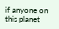if anyone on this planet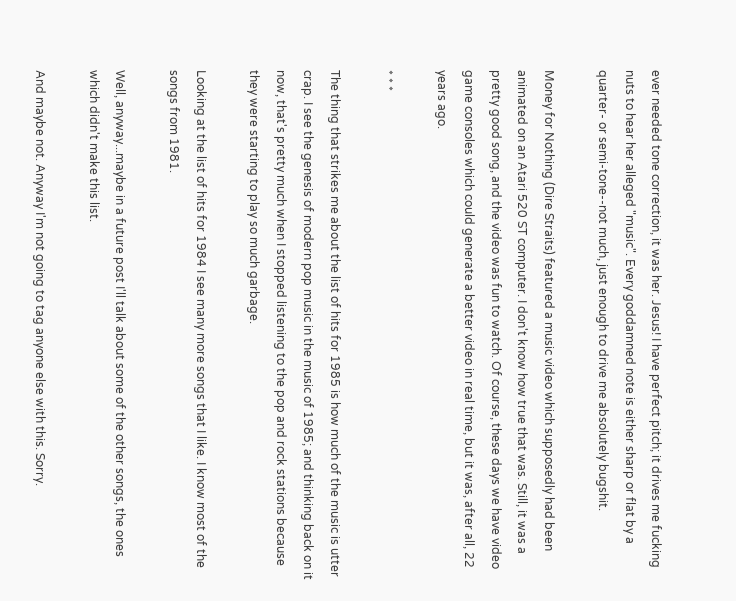ever needed tone correction, it was her. Jesus! I have perfect pitch; it drives me fucking nuts to hear her alleged "music". Every goddamned note is either sharp or flat by a quarter- or semi-tone--not much, just enough to drive me absolutely bugshit.

Money for Nothing (Dire Straits) featured a music video which supposedly had been animated on an Atari 520 ST computer. I don't know how true that was. Still, it was a pretty good song, and the video was fun to watch. Of course, these days we have video game consoles which could generate a better video in real time, but it was, after all, 22 years ago.

* * *

The thing that strikes me about the list of hits for 1985 is how much of the music is utter crap. I see the genesis of modern pop music in the music of 1985; and thinking back on it now, that's pretty much when I stopped listening to the pop and rock stations because they were starting to play so much garbage.

Looking at the list of hits for 1984 I see many more songs that I like. I know most of the songs from 1981.

Well, anyway...maybe in a future post I'll talk about some of the other songs, the ones which didn't make this list.

And maybe not. Anyway I'm not going to tag anyone else with this. Sorry.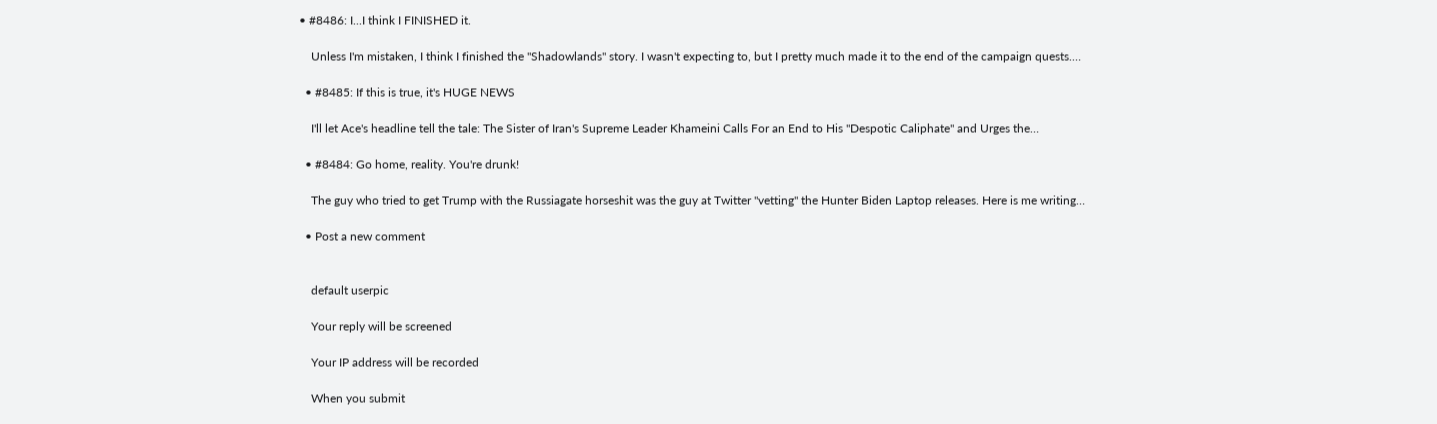• #8486: I...I think I FINISHED it.

    Unless I'm mistaken, I think I finished the "Shadowlands" story. I wasn't expecting to, but I pretty much made it to the end of the campaign quests.…

  • #8485: If this is true, it's HUGE NEWS

    I'll let Ace's headline tell the tale: The Sister of Iran's Supreme Leader Khameini Calls For an End to His "Despotic Caliphate" and Urges the…

  • #8484: Go home, reality. You're drunk!

    The guy who tried to get Trump with the Russiagate horseshit was the guy at Twitter "vetting" the Hunter Biden Laptop releases. Here is me writing…

  • Post a new comment


    default userpic

    Your reply will be screened

    Your IP address will be recorded

    When you submit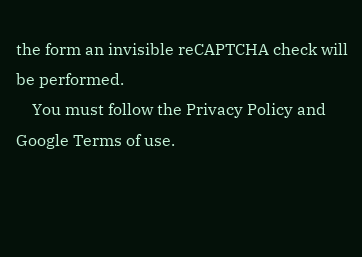the form an invisible reCAPTCHA check will be performed.
    You must follow the Privacy Policy and Google Terms of use.